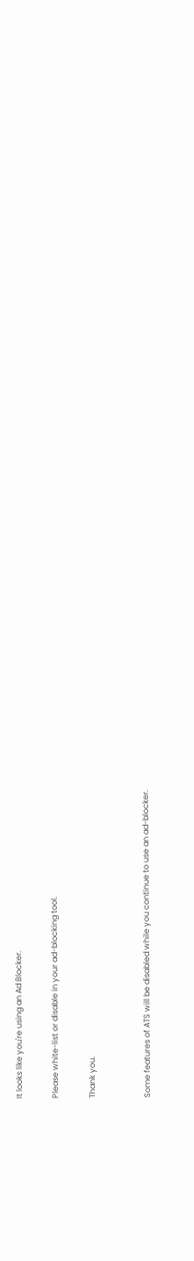It looks like you're using an Ad Blocker.

Please white-list or disable in your ad-blocking tool.

Thank you.


Some features of ATS will be disabled while you continue to use an ad-blocker.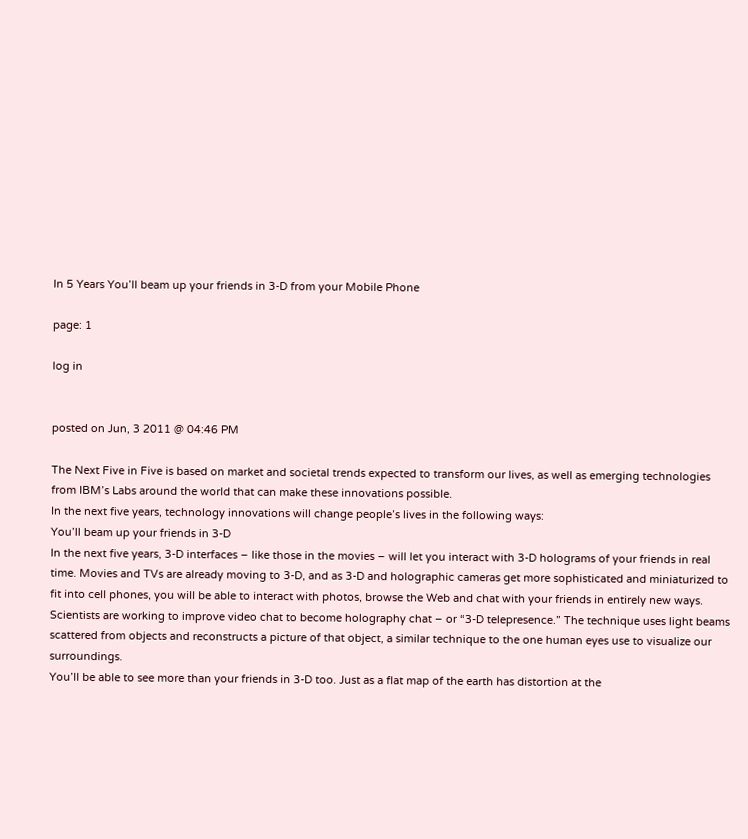In 5 Years You’ll beam up your friends in 3-D from your Mobile Phone

page: 1

log in


posted on Jun, 3 2011 @ 04:46 PM

The Next Five in Five is based on market and societal trends expected to transform our lives, as well as emerging technologies from IBM’s Labs around the world that can make these innovations possible.
In the next five years, technology innovations will change people’s lives in the following ways:
You’ll beam up your friends in 3-D
In the next five years, 3-D interfaces – like those in the movies – will let you interact with 3-D holograms of your friends in real time. Movies and TVs are already moving to 3-D, and as 3-D and holographic cameras get more sophisticated and miniaturized to fit into cell phones, you will be able to interact with photos, browse the Web and chat with your friends in entirely new ways.
Scientists are working to improve video chat to become holography chat – or “3-D telepresence.” The technique uses light beams scattered from objects and reconstructs a picture of that object, a similar technique to the one human eyes use to visualize our surroundings.
You’ll be able to see more than your friends in 3-D too. Just as a flat map of the earth has distortion at the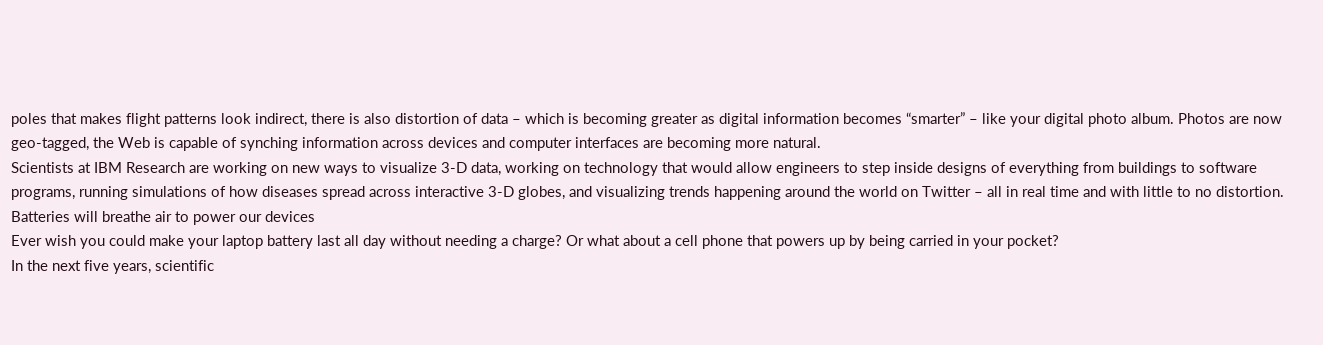poles that makes flight patterns look indirect, there is also distortion of data – which is becoming greater as digital information becomes “smarter” – like your digital photo album. Photos are now geo-tagged, the Web is capable of synching information across devices and computer interfaces are becoming more natural.
Scientists at IBM Research are working on new ways to visualize 3-D data, working on technology that would allow engineers to step inside designs of everything from buildings to software programs, running simulations of how diseases spread across interactive 3-D globes, and visualizing trends happening around the world on Twitter – all in real time and with little to no distortion.
Batteries will breathe air to power our devices
Ever wish you could make your laptop battery last all day without needing a charge? Or what about a cell phone that powers up by being carried in your pocket?
In the next five years, scientific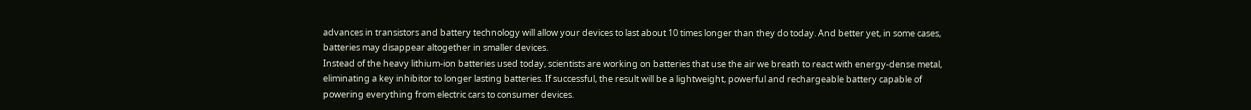advances in transistors and battery technology will allow your devices to last about 10 times longer than they do today. And better yet, in some cases, batteries may disappear altogether in smaller devices.
Instead of the heavy lithium-ion batteries used today, scientists are working on batteries that use the air we breath to react with energy-dense metal, eliminating a key inhibitor to longer lasting batteries. If successful, the result will be a lightweight, powerful and rechargeable battery capable of powering everything from electric cars to consumer devices.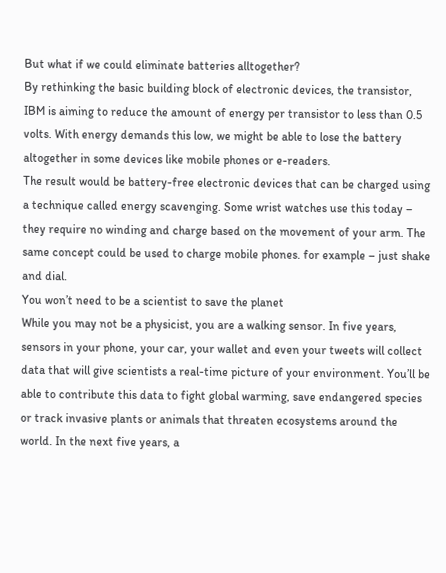But what if we could eliminate batteries alltogether?
By rethinking the basic building block of electronic devices, the transistor, IBM is aiming to reduce the amount of energy per transistor to less than 0.5 volts. With energy demands this low, we might be able to lose the battery altogether in some devices like mobile phones or e-readers.
The result would be battery-free electronic devices that can be charged using a technique called energy scavenging. Some wrist watches use this today – they require no winding and charge based on the movement of your arm. The same concept could be used to charge mobile phones. for example – just shake and dial.
You won’t need to be a scientist to save the planet
While you may not be a physicist, you are a walking sensor. In five years, sensors in your phone, your car, your wallet and even your tweets will collect data that will give scientists a real-time picture of your environment. You’ll be able to contribute this data to fight global warming, save endangered species or track invasive plants or animals that threaten ecosystems around the world. In the next five years, a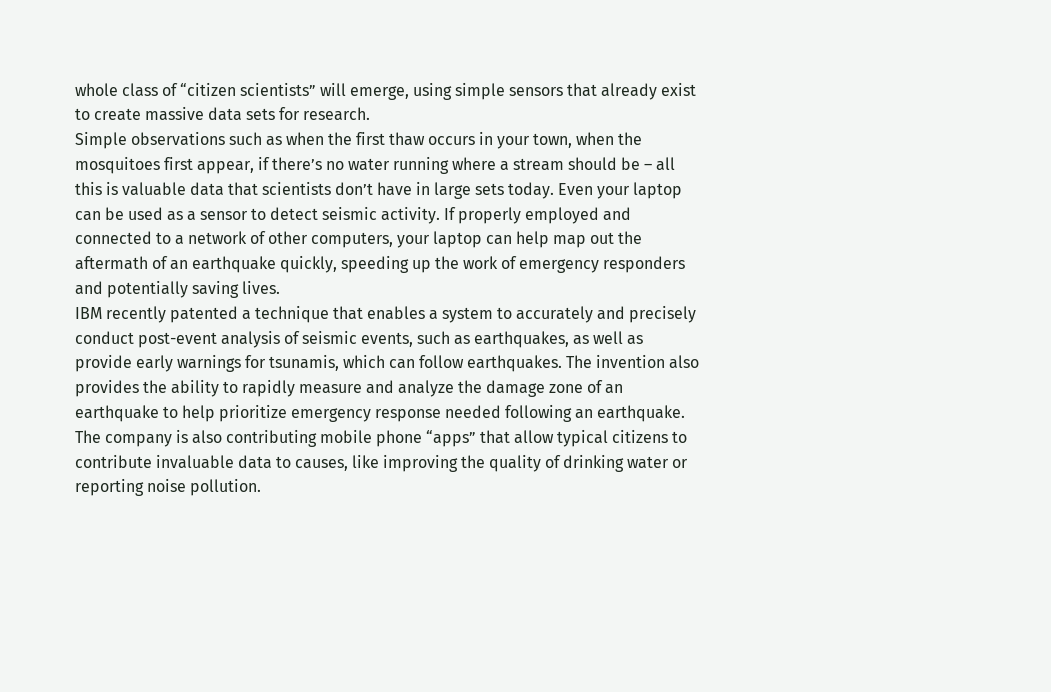whole class of “citizen scientists” will emerge, using simple sensors that already exist to create massive data sets for research.
Simple observations such as when the first thaw occurs in your town, when the mosquitoes first appear, if there’s no water running where a stream should be – all this is valuable data that scientists don’t have in large sets today. Even your laptop can be used as a sensor to detect seismic activity. If properly employed and connected to a network of other computers, your laptop can help map out the aftermath of an earthquake quickly, speeding up the work of emergency responders and potentially saving lives.
IBM recently patented a technique that enables a system to accurately and precisely conduct post-event analysis of seismic events, such as earthquakes, as well as provide early warnings for tsunamis, which can follow earthquakes. The invention also provides the ability to rapidly measure and analyze the damage zone of an earthquake to help prioritize emergency response needed following an earthquake.
The company is also contributing mobile phone “apps” that allow typical citizens to contribute invaluable data to causes, like improving the quality of drinking water or reporting noise pollution.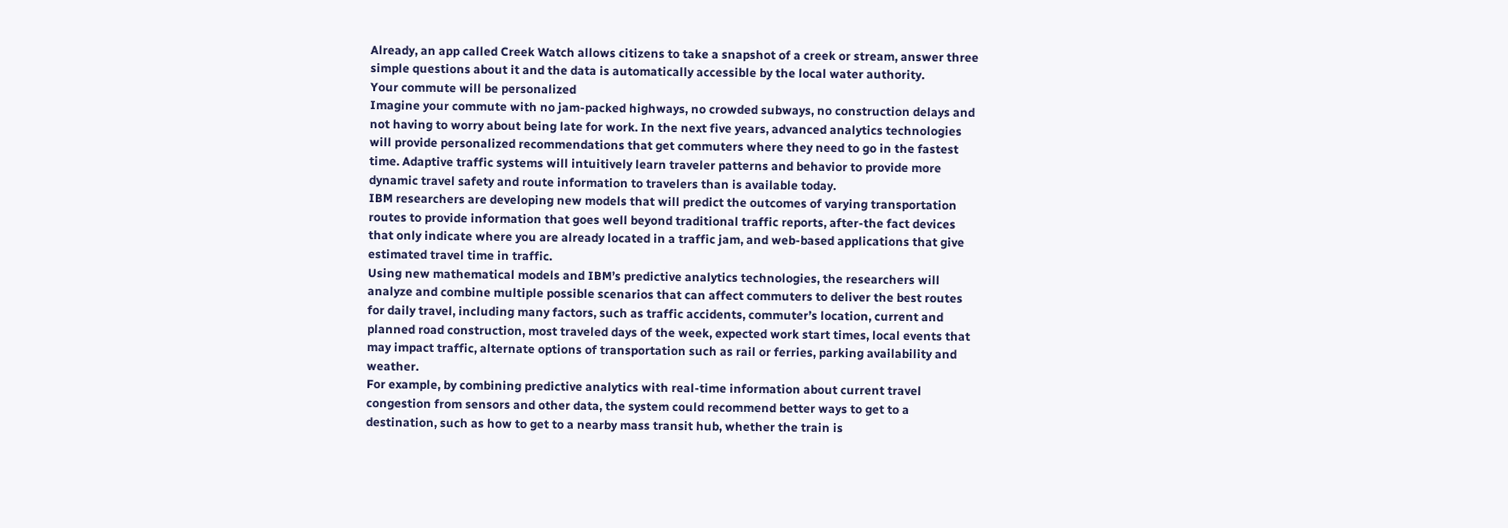Already, an app called Creek Watch allows citizens to take a snapshot of a creek or stream, answer three simple questions about it and the data is automatically accessible by the local water authority.
Your commute will be personalized
Imagine your commute with no jam-packed highways, no crowded subways, no construction delays and not having to worry about being late for work. In the next five years, advanced analytics technologies will provide personalized recommendations that get commuters where they need to go in the fastest time. Adaptive traffic systems will intuitively learn traveler patterns and behavior to provide more dynamic travel safety and route information to travelers than is available today.
IBM researchers are developing new models that will predict the outcomes of varying transportation routes to provide information that goes well beyond traditional traffic reports, after-the fact devices that only indicate where you are already located in a traffic jam, and web-based applications that give estimated travel time in traffic.
Using new mathematical models and IBM’s predictive analytics technologies, the researchers will analyze and combine multiple possible scenarios that can affect commuters to deliver the best routes for daily travel, including many factors, such as traffic accidents, commuter’s location, current and planned road construction, most traveled days of the week, expected work start times, local events that may impact traffic, alternate options of transportation such as rail or ferries, parking availability and weather.
For example, by combining predictive analytics with real-time information about current travel congestion from sensors and other data, the system could recommend better ways to get to a destination, such as how to get to a nearby mass transit hub, whether the train is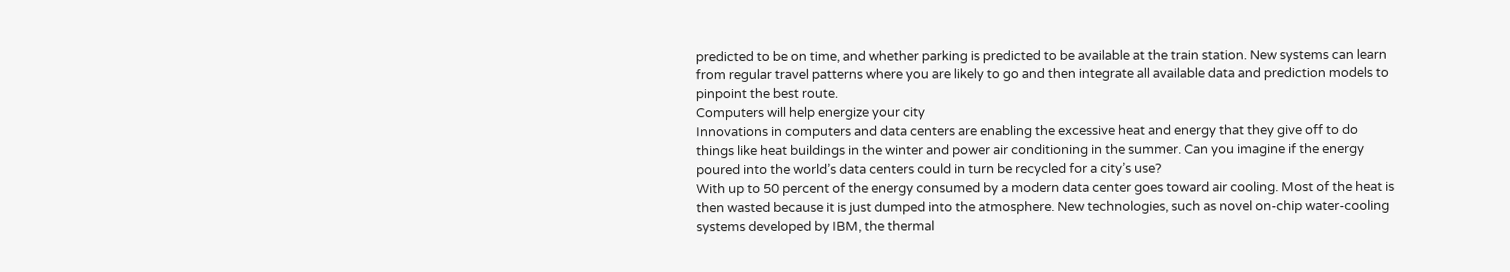predicted to be on time, and whether parking is predicted to be available at the train station. New systems can learn from regular travel patterns where you are likely to go and then integrate all available data and prediction models to pinpoint the best route.
Computers will help energize your city
Innovations in computers and data centers are enabling the excessive heat and energy that they give off to do things like heat buildings in the winter and power air conditioning in the summer. Can you imagine if the energy poured into the world’s data centers could in turn be recycled for a city’s use?
With up to 50 percent of the energy consumed by a modern data center goes toward air cooling. Most of the heat is then wasted because it is just dumped into the atmosphere. New technologies, such as novel on-chip water-cooling systems developed by IBM, the thermal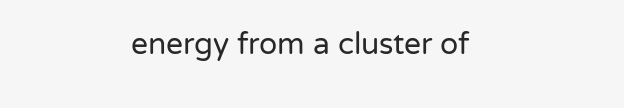energy from a cluster of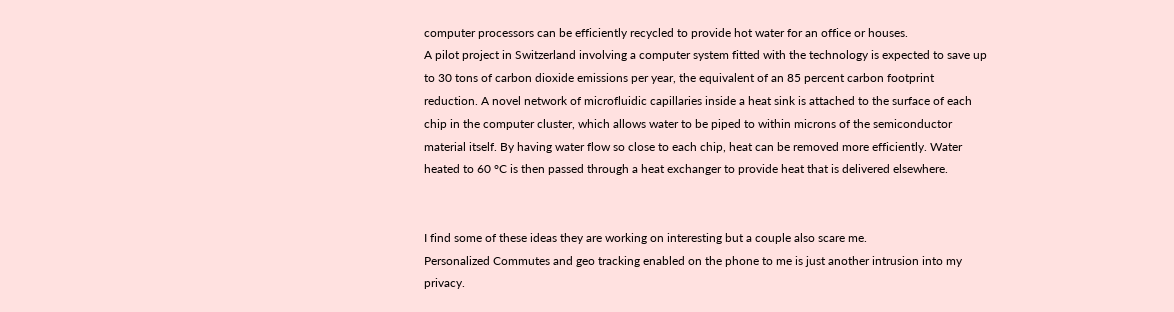computer processors can be efficiently recycled to provide hot water for an office or houses.
A pilot project in Switzerland involving a computer system fitted with the technology is expected to save up to 30 tons of carbon dioxide emissions per year, the equivalent of an 85 percent carbon footprint reduction. A novel network of microfluidic capillaries inside a heat sink is attached to the surface of each chip in the computer cluster, which allows water to be piped to within microns of the semiconductor material itself. By having water flow so close to each chip, heat can be removed more efficiently. Water heated to 60 °C is then passed through a heat exchanger to provide heat that is delivered elsewhere.


I find some of these ideas they are working on interesting but a couple also scare me.
Personalized Commutes and geo tracking enabled on the phone to me is just another intrusion into my privacy.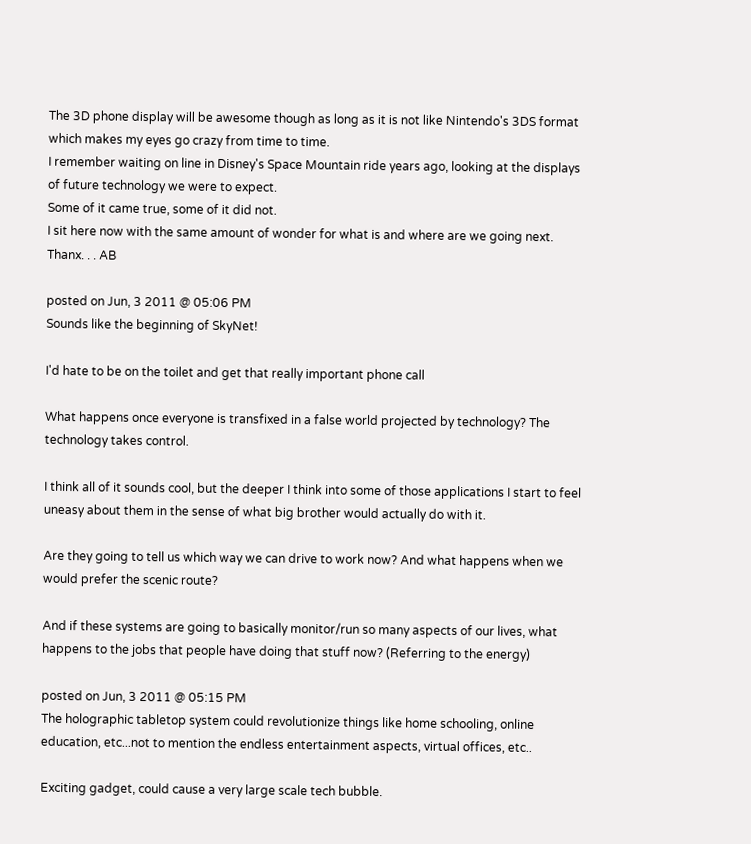The 3D phone display will be awesome though as long as it is not like Nintendo's 3DS format which makes my eyes go crazy from time to time.
I remember waiting on line in Disney's Space Mountain ride years ago, looking at the displays of future technology we were to expect.
Some of it came true, some of it did not.
I sit here now with the same amount of wonder for what is and where are we going next.
Thanx. . . AB

posted on Jun, 3 2011 @ 05:06 PM
Sounds like the beginning of SkyNet!

I'd hate to be on the toilet and get that really important phone call

What happens once everyone is transfixed in a false world projected by technology? The technology takes control.

I think all of it sounds cool, but the deeper I think into some of those applications I start to feel uneasy about them in the sense of what big brother would actually do with it.

Are they going to tell us which way we can drive to work now? And what happens when we would prefer the scenic route?

And if these systems are going to basically monitor/run so many aspects of our lives, what happens to the jobs that people have doing that stuff now? (Referring to the energy)

posted on Jun, 3 2011 @ 05:15 PM
The holographic tabletop system could revolutionize things like home schooling, online education, etc...not to mention the endless entertainment aspects, virtual offices, etc..

Exciting gadget, could cause a very large scale tech bubble.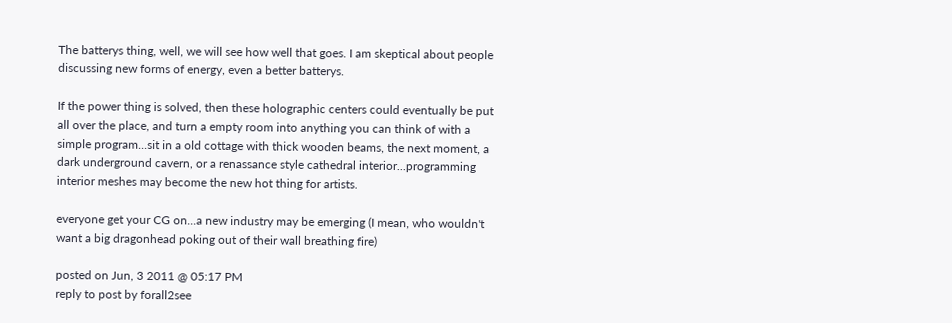The batterys thing, well, we will see how well that goes. I am skeptical about people discussing new forms of energy, even a better batterys.

If the power thing is solved, then these holographic centers could eventually be put all over the place, and turn a empty room into anything you can think of with a simple program...sit in a old cottage with thick wooden beams, the next moment, a dark underground cavern, or a renassance style cathedral interior...programming interior meshes may become the new hot thing for artists.

everyone get your CG on...a new industry may be emerging (I mean, who wouldn't want a big dragonhead poking out of their wall breathing fire)

posted on Jun, 3 2011 @ 05:17 PM
reply to post by forall2see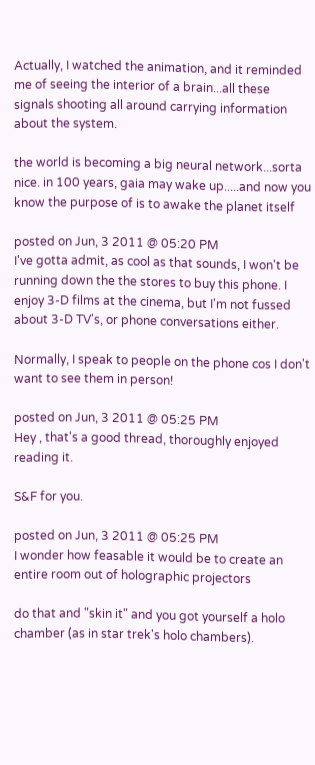Actually, I watched the animation, and it reminded me of seeing the interior of a brain...all these signals shooting all around carrying information about the system.

the world is becoming a big neural network...sorta nice. in 100 years, gaia may wake up.....and now you know the purpose of is to awake the planet itself

posted on Jun, 3 2011 @ 05:20 PM
I've gotta admit, as cool as that sounds, I won't be running down the the stores to buy this phone. I enjoy 3-D films at the cinema, but I'm not fussed about 3-D TV's, or phone conversations either.

Normally, I speak to people on the phone cos I don't want to see them in person!

posted on Jun, 3 2011 @ 05:25 PM
Hey , that's a good thread, thoroughly enjoyed reading it.

S&F for you.

posted on Jun, 3 2011 @ 05:25 PM
I wonder how feasable it would be to create an entire room out of holographic projectors

do that and "skin it" and you got yourself a holo chamber (as in star trek's holo chambers).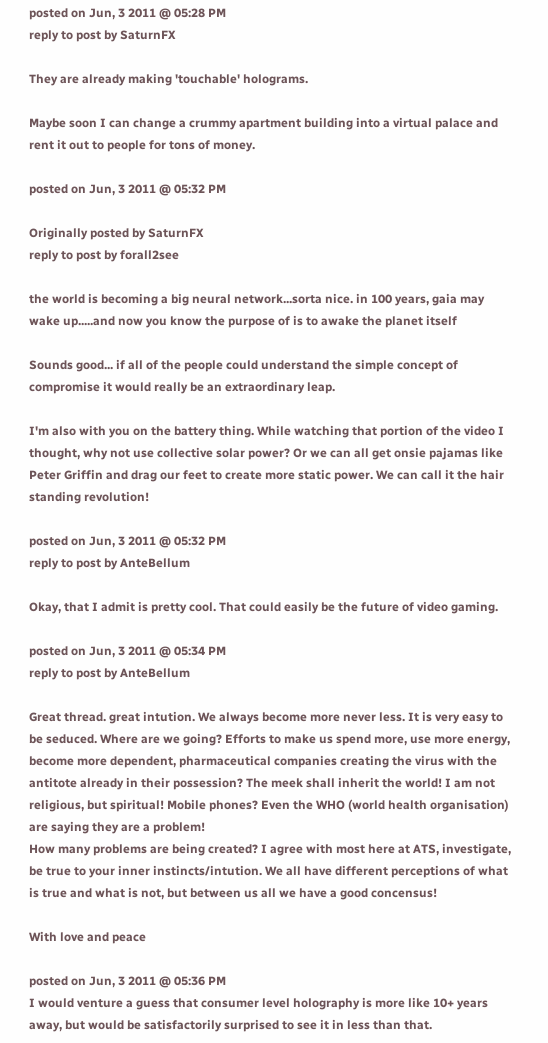posted on Jun, 3 2011 @ 05:28 PM
reply to post by SaturnFX

They are already making 'touchable' holograms.

Maybe soon I can change a crummy apartment building into a virtual palace and rent it out to people for tons of money.

posted on Jun, 3 2011 @ 05:32 PM

Originally posted by SaturnFX
reply to post by forall2see

the world is becoming a big neural network...sorta nice. in 100 years, gaia may wake up.....and now you know the purpose of is to awake the planet itself

Sounds good... if all of the people could understand the simple concept of compromise it would really be an extraordinary leap.

I'm also with you on the battery thing. While watching that portion of the video I thought, why not use collective solar power? Or we can all get onsie pajamas like Peter Griffin and drag our feet to create more static power. We can call it the hair standing revolution!

posted on Jun, 3 2011 @ 05:32 PM
reply to post by AnteBellum

Okay, that I admit is pretty cool. That could easily be the future of video gaming.

posted on Jun, 3 2011 @ 05:34 PM
reply to post by AnteBellum

Great thread. great intution. We always become more never less. It is very easy to be seduced. Where are we going? Efforts to make us spend more, use more energy, become more dependent, pharmaceutical companies creating the virus with the antitote already in their possession? The meek shall inherit the world! I am not religious, but spiritual! Mobile phones? Even the WHO (world health organisation) are saying they are a problem!
How many problems are being created? I agree with most here at ATS, investigate, be true to your inner instincts/intution. We all have different perceptions of what is true and what is not, but between us all we have a good concensus!

With love and peace

posted on Jun, 3 2011 @ 05:36 PM
I would venture a guess that consumer level holography is more like 10+ years away, but would be satisfactorily surprised to see it in less than that.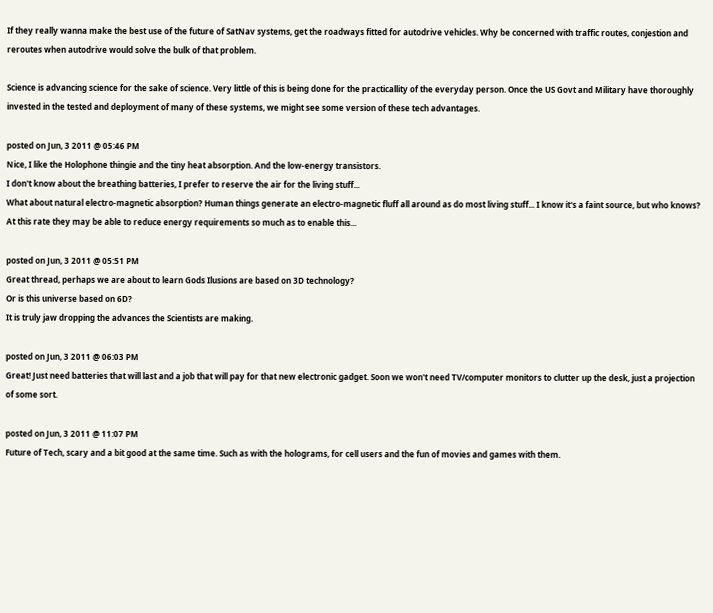If they really wanna make the best use of the future of SatNav systems, get the roadways fitted for autodrive vehicles. Why be concerned with traffic routes, conjestion and reroutes when autodrive would solve the bulk of that problem.

Science is advancing science for the sake of science. Very little of this is being done for the practicallity of the everyday person. Once the US Govt and Military have thoroughly invested in the tested and deployment of many of these systems, we might see some version of these tech advantages.

posted on Jun, 3 2011 @ 05:46 PM
Nice, I like the Holophone thingie and the tiny heat absorption. And the low-energy transistors.
I don't know about the breathing batteries, I prefer to reserve the air for the living stuff...
What about natural electro-magnetic absorption? Human things generate an electro-magnetic fluff all around as do most living stuff... I know it's a faint source, but who knows? At this rate they may be able to reduce energy requirements so much as to enable this...

posted on Jun, 3 2011 @ 05:51 PM
Great thread, perhaps we are about to learn Gods Ilusions are based on 3D technology?
Or is this universe based on 6D?
It is truly jaw dropping the advances the Scientists are making.

posted on Jun, 3 2011 @ 06:03 PM
Great! Just need batteries that will last and a job that will pay for that new electronic gadget. Soon we won't need TV/computer monitors to clutter up the desk, just a projection of some sort.

posted on Jun, 3 2011 @ 11:07 PM
Future of Tech, scary and a bit good at the same time. Such as with the holograms, for cell users and the fun of movies and games with them.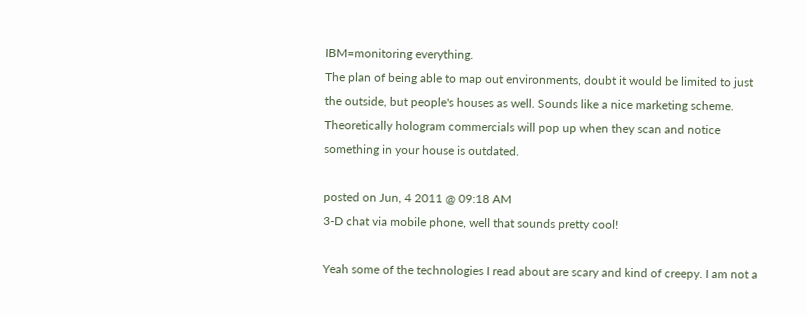IBM=monitoring everything.
The plan of being able to map out environments, doubt it would be limited to just the outside, but people's houses as well. Sounds like a nice marketing scheme. Theoretically hologram commercials will pop up when they scan and notice something in your house is outdated.

posted on Jun, 4 2011 @ 09:18 AM
3-D chat via mobile phone, well that sounds pretty cool!

Yeah some of the technologies I read about are scary and kind of creepy. I am not a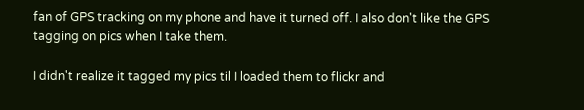fan of GPS tracking on my phone and have it turned off. I also don't like the GPS tagging on pics when I take them.

I didn't realize it tagged my pics til I loaded them to flickr and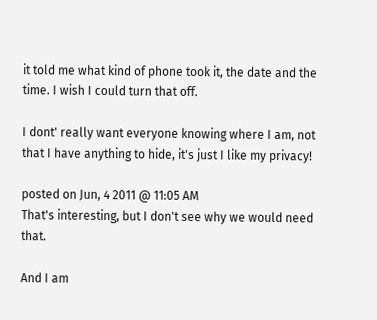it told me what kind of phone took it, the date and the time. I wish I could turn that off.

I dont' really want everyone knowing where I am, not that I have anything to hide, it's just I like my privacy!

posted on Jun, 4 2011 @ 11:05 AM
That's interesting, but I don't see why we would need that.

And I am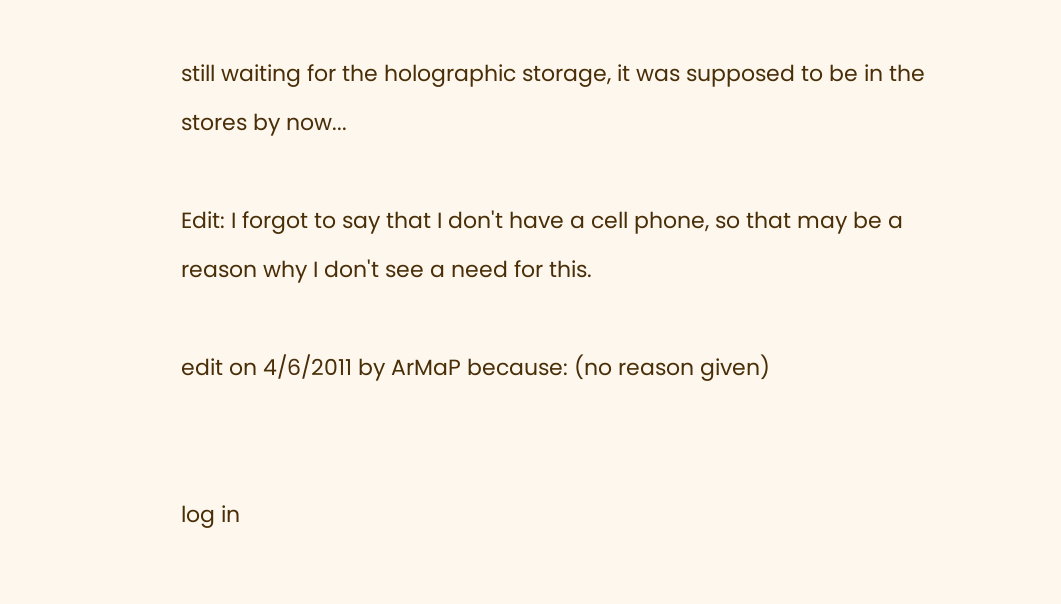still waiting for the holographic storage, it was supposed to be in the stores by now...

Edit: I forgot to say that I don't have a cell phone, so that may be a reason why I don't see a need for this.

edit on 4/6/2011 by ArMaP because: (no reason given)


log in